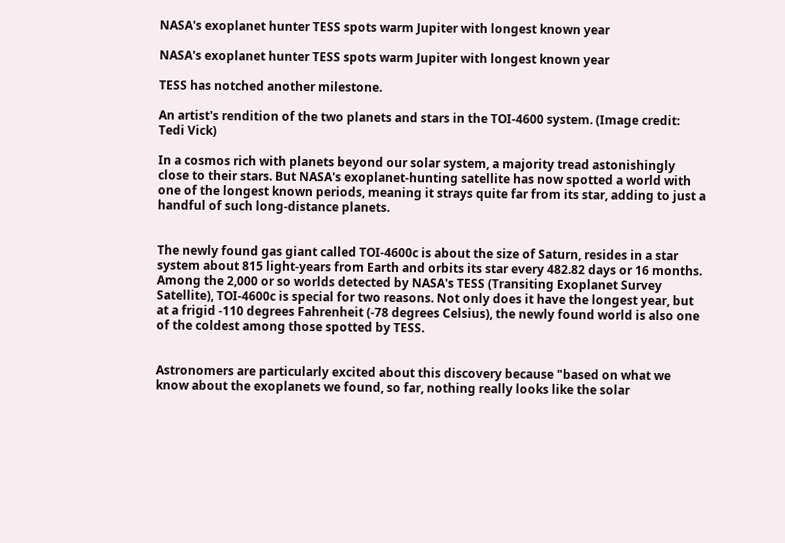NASA's exoplanet hunter TESS spots warm Jupiter with longest known year

NASA's exoplanet hunter TESS spots warm Jupiter with longest known year

TESS has notched another milestone.

An artist's rendition of the two planets and stars in the TOI-4600 system. (Image credit: Tedi Vick)

In a cosmos rich with planets beyond our solar system, a majority tread astonishingly close to their stars. But NASA's exoplanet-hunting satellite has now spotted a world with one of the longest known periods, meaning it strays quite far from its star, adding to just a handful of such long-distance planets.


The newly found gas giant called TOI-4600c is about the size of Saturn, resides in a star system about 815 light-years from Earth and orbits its star every 482.82 days or 16 months. Among the 2,000 or so worlds detected by NASA's TESS (Transiting Exoplanet Survey Satellite), TOI-4600c is special for two reasons. Not only does it have the longest year, but at a frigid -110 degrees Fahrenheit (-78 degrees Celsius), the newly found world is also one of the coldest among those spotted by TESS.


Astronomers are particularly excited about this discovery because "based on what we know about the exoplanets we found, so far, nothing really looks like the solar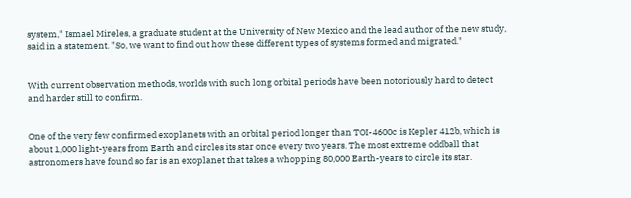system," Ismael Mireles, a graduate student at the University of New Mexico and the lead author of the new study, said in a statement. "So, we want to find out how these different types of systems formed and migrated."


With current observation methods, worlds with such long orbital periods have been notoriously hard to detect and harder still to confirm.


One of the very few confirmed exoplanets with an orbital period longer than TOI-4600c is Kepler 412b, which is about 1,000 light-years from Earth and circles its star once every two years. The most extreme oddball that astronomers have found so far is an exoplanet that takes a whopping 80,000 Earth-years to circle its star.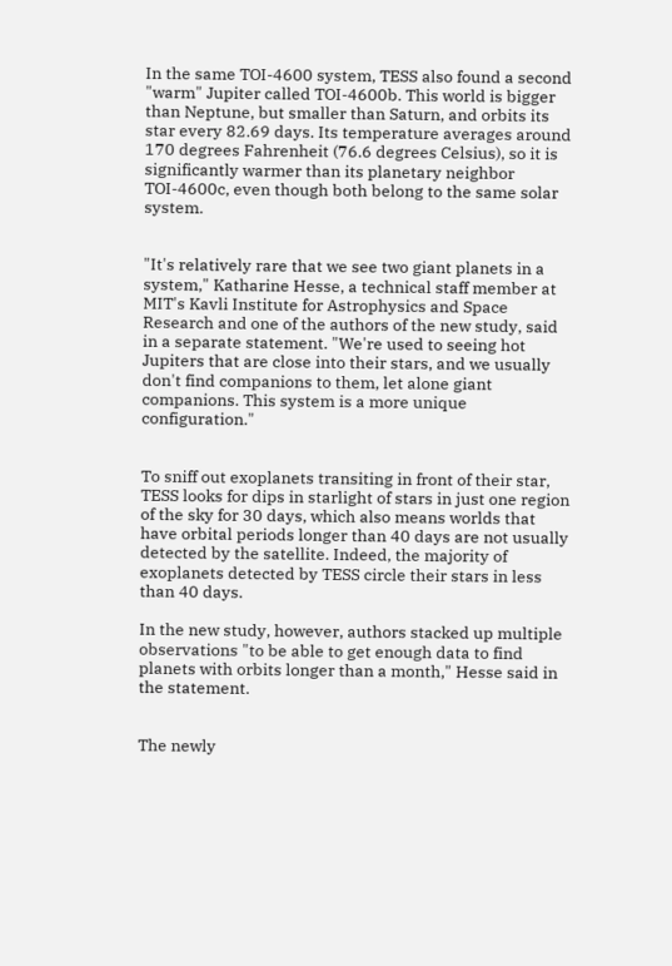In the same TOI-4600 system, TESS also found a second "warm" Jupiter called TOI-4600b. This world is bigger than Neptune, but smaller than Saturn, and orbits its star every 82.69 days. Its temperature averages around 170 degrees Fahrenheit (76.6 degrees Celsius), so it is significantly warmer than its planetary neighbor TOI-4600c, even though both belong to the same solar system.


"It's relatively rare that we see two giant planets in a system," Katharine Hesse, a technical staff member at MIT's Kavli Institute for Astrophysics and Space Research and one of the authors of the new study, said in a separate statement. "We're used to seeing hot Jupiters that are close into their stars, and we usually don't find companions to them, let alone giant companions. This system is a more unique configuration."


To sniff out exoplanets transiting in front of their star, TESS looks for dips in starlight of stars in just one region of the sky for 30 days, which also means worlds that have orbital periods longer than 40 days are not usually detected by the satellite. Indeed, the majority of exoplanets detected by TESS circle their stars in less than 40 days.

In the new study, however, authors stacked up multiple observations "to be able to get enough data to find planets with orbits longer than a month," Hesse said in the statement.


The newly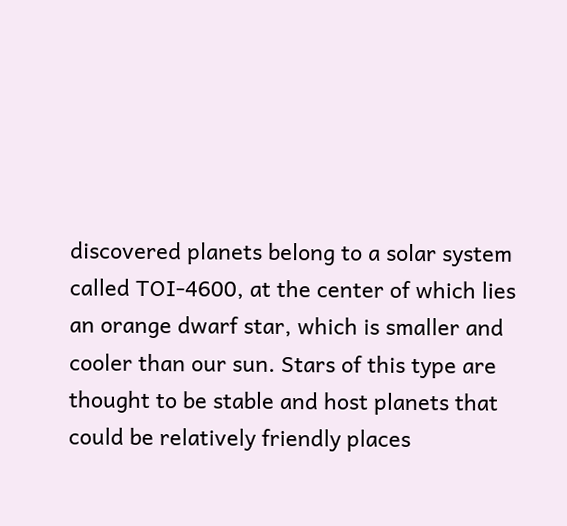discovered planets belong to a solar system called TOI-4600, at the center of which lies an orange dwarf star, which is smaller and cooler than our sun. Stars of this type are thought to be stable and host planets that could be relatively friendly places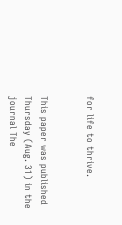for life to thrive.


This paper was published Thursday (Aug. 31) in the journal The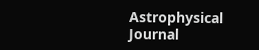Astrophysical Journal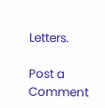Letters.

Post a Comment